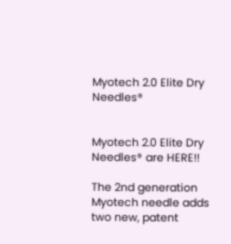Myotech 2.0 Elite Dry Needles®


Myotech 2.0 Elite Dry Needles® are HERE!!

The 2nd generation Myotech needle adds two new, patent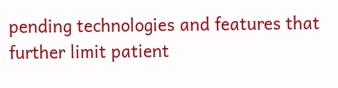pending technologies and features that further limit patient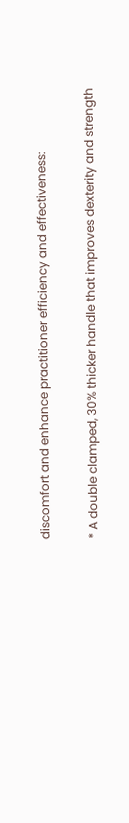discomfort and enhance practitioner efficiency and effectiveness:

* A double clamped, 30% thicker handle that improves dexterity and strength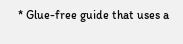* Glue-free guide that uses a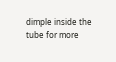dimple inside the tube for more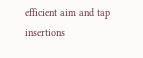efficient aim and tap insertions